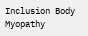Inclusion Body Myopathy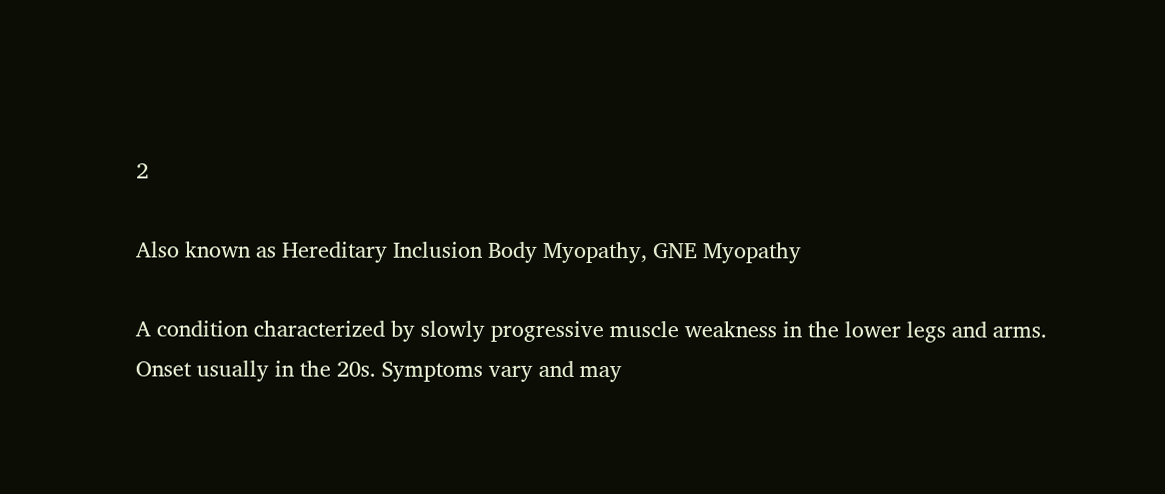2

Also known as Hereditary Inclusion Body Myopathy, GNE Myopathy

A condition characterized by slowly progressive muscle weakness in the lower legs and arms. Onset usually in the 20s. Symptoms vary and may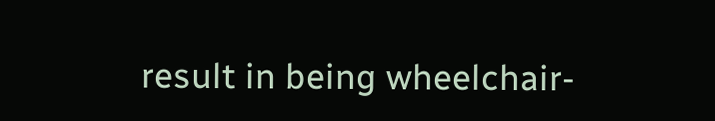result in being wheelchair-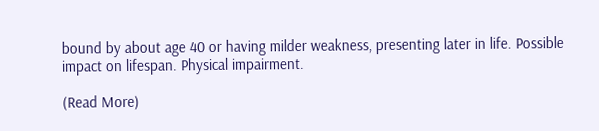bound by about age 40 or having milder weakness, presenting later in life. Possible impact on lifespan. Physical impairment.

(Read More)